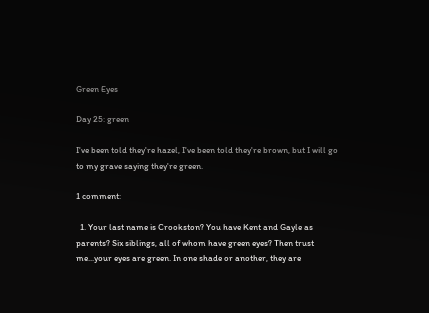Green Eyes

Day 25: green

I've been told they're hazel, I've been told they're brown, but I will go to my grave saying they're green.

1 comment:

  1. Your last name is Crookston? You have Kent and Gayle as parents? Six siblings, all of whom have green eyes? Then trust me...your eyes are green. In one shade or another, they are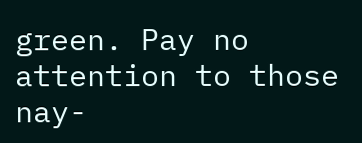green. Pay no attention to those nay-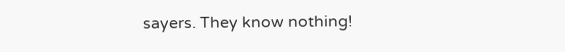sayers. They know nothing!